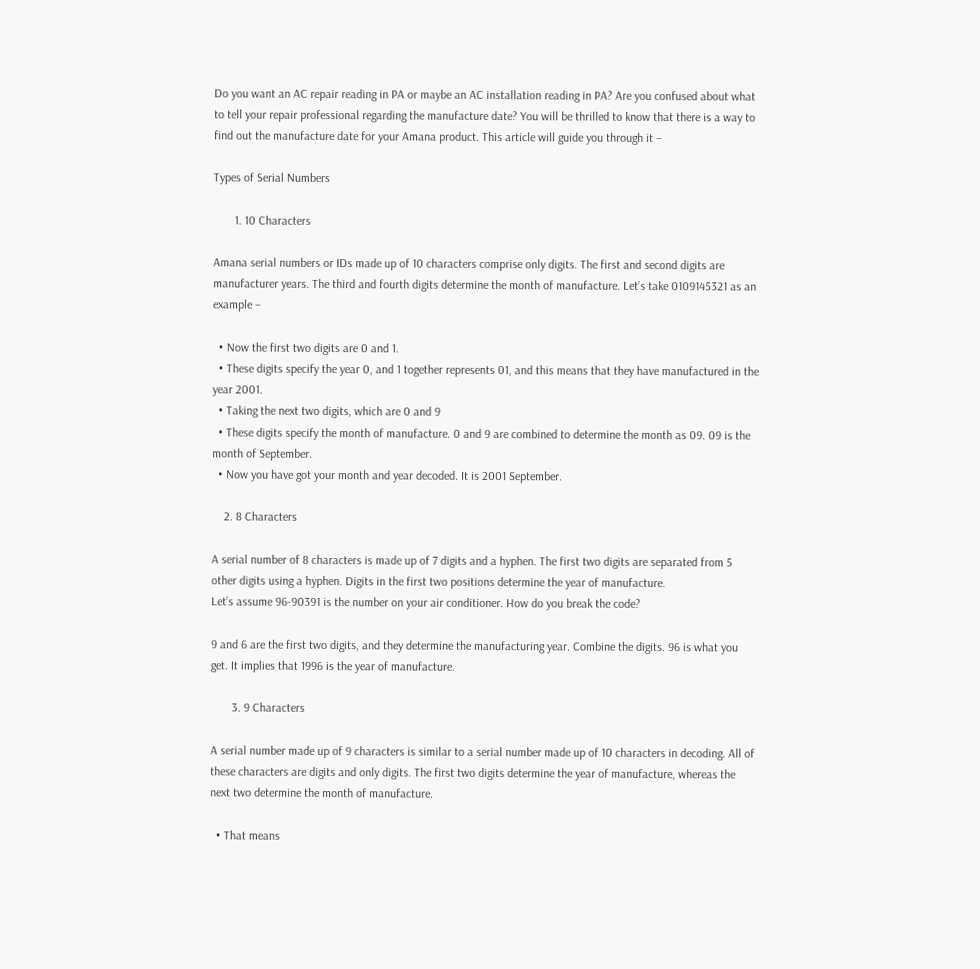Do you want an AC repair reading in PA or maybe an AC installation reading in PA? Are you confused about what to tell your repair professional regarding the manufacture date? You will be thrilled to know that there is a way to find out the manufacture date for your Amana product. This article will guide you through it –

Types of Serial Numbers

       1. 10 Characters

Amana serial numbers or IDs made up of 10 characters comprise only digits. The first and second digits are manufacturer years. The third and fourth digits determine the month of manufacture. Let’s take 0109145321 as an example –

  • Now the first two digits are 0 and 1.
  • These digits specify the year 0, and 1 together represents 01, and this means that they have manufactured in the year 2001.
  • Taking the next two digits, which are 0 and 9
  • These digits specify the month of manufacture. 0 and 9 are combined to determine the month as 09. 09 is the month of September.
  • Now you have got your month and year decoded. It is 2001 September.

    2. 8 Characters

A serial number of 8 characters is made up of 7 digits and a hyphen. The first two digits are separated from 5 other digits using a hyphen. Digits in the first two positions determine the year of manufacture.
Let’s assume 96-90391 is the number on your air conditioner. How do you break the code?

9 and 6 are the first two digits, and they determine the manufacturing year. Combine the digits. 96 is what you get. It implies that 1996 is the year of manufacture.

       3. 9 Characters

A serial number made up of 9 characters is similar to a serial number made up of 10 characters in decoding. All of these characters are digits and only digits. The first two digits determine the year of manufacture, whereas the next two determine the month of manufacture.

  • That means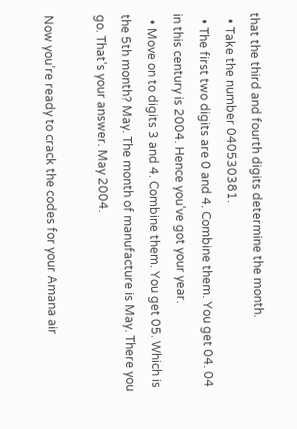that the third and fourth digits determine the month.
  • Take the number 040530381.
  • The first two digits are 0 and 4. Combine them. You get 04. 04 in this century is 2004. Hence you’ve got your year.
  • Move on to digits 3 and 4. Combine them. You get 05. Which is the 5th month? May. The month of manufacture is May. There you go. That’s your answer. May 2004.

Now you’re ready to crack the codes for your Amana air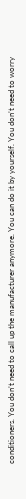conditioners. You don’t need to call up the manufacturer anymore. You can do it by yourself. You don’t need to worry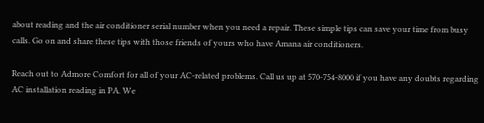about reading and the air conditioner serial number when you need a repair. These simple tips can save your time from busy calls. Go on and share these tips with those friends of yours who have Amana air conditioners.

Reach out to Admore Comfort for all of your AC-related problems. Call us up at 570-754-8000 if you have any doubts regarding AC installation reading in PA. We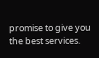promise to give you the best services.